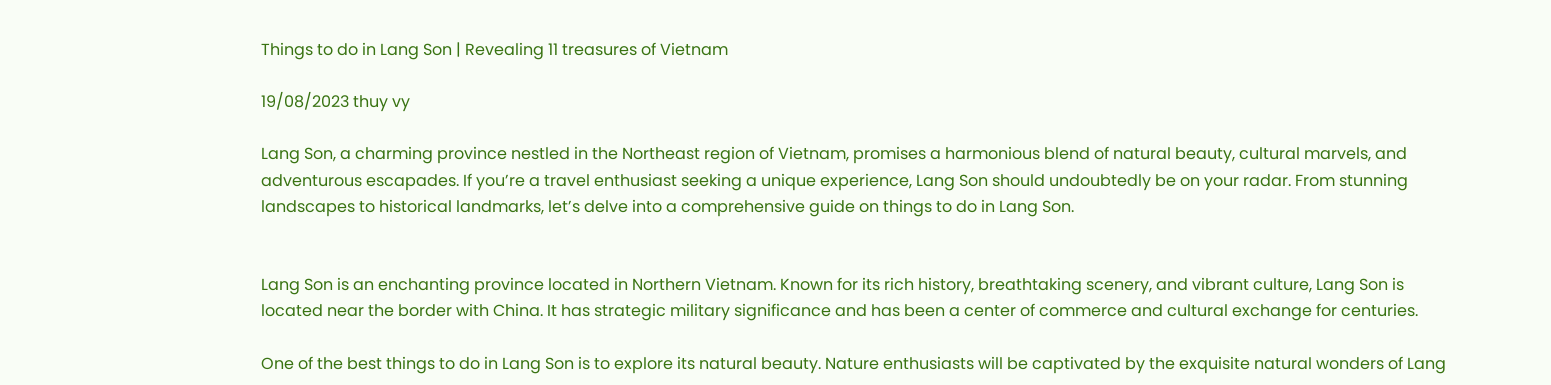Things to do in Lang Son | Revealing 11 treasures of Vietnam

19/08/2023 thuy vy

Lang Son, a charming province nestled in the Northeast region of Vietnam, promises a harmonious blend of natural beauty, cultural marvels, and adventurous escapades. If you’re a travel enthusiast seeking a unique experience, Lang Son should undoubtedly be on your radar. From stunning landscapes to historical landmarks, let’s delve into a comprehensive guide on things to do in Lang Son.


Lang Son is an enchanting province located in Northern Vietnam. Known for its rich history, breathtaking scenery, and vibrant culture, Lang Son is located near the border with China. It has strategic military significance and has been a center of commerce and cultural exchange for centuries.

One of the best things to do in Lang Son is to explore its natural beauty. Nature enthusiasts will be captivated by the exquisite natural wonders of Lang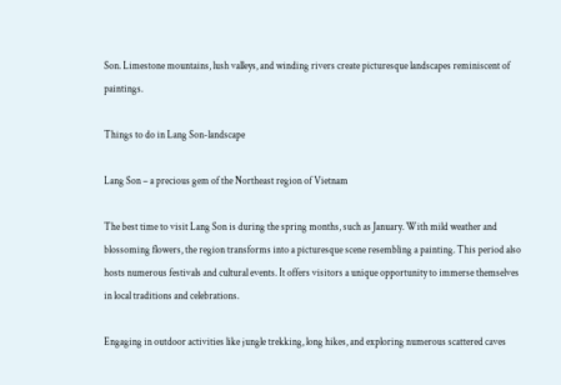Son. Limestone mountains, lush valleys, and winding rivers create picturesque landscapes reminiscent of paintings.

Things to do in Lang Son-landscape

Lang Son – a precious gem of the Northeast region of Vietnam

The best time to visit Lang Son is during the spring months, such as January. With mild weather and blossoming flowers, the region transforms into a picturesque scene resembling a painting. This period also hosts numerous festivals and cultural events. It offers visitors a unique opportunity to immerse themselves in local traditions and celebrations.

Engaging in outdoor activities like jungle trekking, long hikes, and exploring numerous scattered caves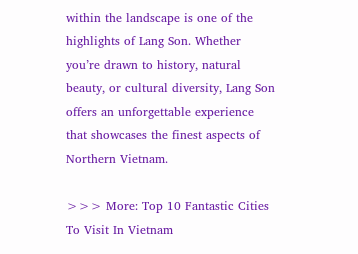within the landscape is one of the highlights of Lang Son. Whether you’re drawn to history, natural beauty, or cultural diversity, Lang Son offers an unforgettable experience that showcases the finest aspects of Northern Vietnam.

>>> More: Top 10 Fantastic Cities To Visit In Vietnam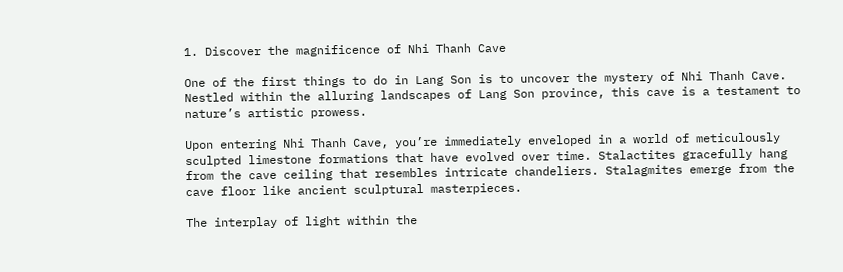1. Discover the magnificence of Nhi Thanh Cave

One of the first things to do in Lang Son is to uncover the mystery of Nhi Thanh Cave. Nestled within the alluring landscapes of Lang Son province, this cave is a testament to nature’s artistic prowess.

Upon entering Nhi Thanh Cave, you’re immediately enveloped in a world of meticulously sculpted limestone formations that have evolved over time. Stalactites gracefully hang from the cave ceiling that resembles intricate chandeliers. Stalagmites emerge from the cave floor like ancient sculptural masterpieces.

The interplay of light within the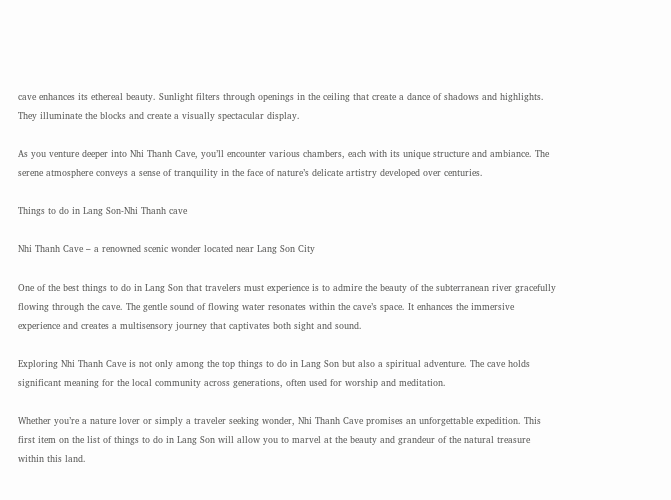cave enhances its ethereal beauty. Sunlight filters through openings in the ceiling that create a dance of shadows and highlights. They illuminate the blocks and create a visually spectacular display.

As you venture deeper into Nhi Thanh Cave, you’ll encounter various chambers, each with its unique structure and ambiance. The serene atmosphere conveys a sense of tranquility in the face of nature’s delicate artistry developed over centuries.

Things to do in Lang Son-Nhi Thanh cave

Nhi Thanh Cave – a renowned scenic wonder located near Lang Son City

One of the best things to do in Lang Son that travelers must experience is to admire the beauty of the subterranean river gracefully flowing through the cave. The gentle sound of flowing water resonates within the cave’s space. It enhances the immersive experience and creates a multisensory journey that captivates both sight and sound.

Exploring Nhi Thanh Cave is not only among the top things to do in Lang Son but also a spiritual adventure. The cave holds significant meaning for the local community across generations, often used for worship and meditation.

Whether you’re a nature lover or simply a traveler seeking wonder, Nhi Thanh Cave promises an unforgettable expedition. This first item on the list of things to do in Lang Son will allow you to marvel at the beauty and grandeur of the natural treasure within this land.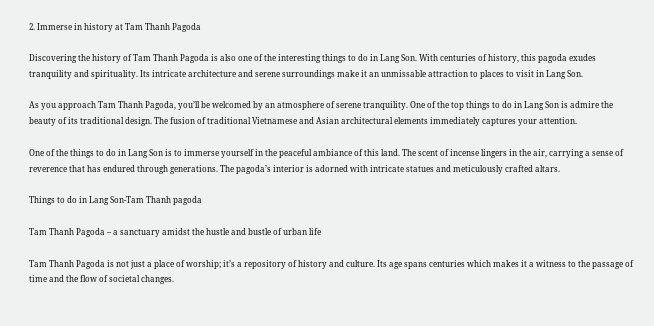2. Immerse in history at Tam Thanh Pagoda

Discovering the history of Tam Thanh Pagoda is also one of the interesting things to do in Lang Son. With centuries of history, this pagoda exudes tranquility and spirituality. Its intricate architecture and serene surroundings make it an unmissable attraction to places to visit in Lang Son.

As you approach Tam Thanh Pagoda, you’ll be welcomed by an atmosphere of serene tranquility. One of the top things to do in Lang Son is admire the beauty of its traditional design. The fusion of traditional Vietnamese and Asian architectural elements immediately captures your attention.

One of the things to do in Lang Son is to immerse yourself in the peaceful ambiance of this land. The scent of incense lingers in the air, carrying a sense of reverence that has endured through generations. The pagoda’s interior is adorned with intricate statues and meticulously crafted altars.

Things to do in Lang Son-Tam Thanh pagoda

Tam Thanh Pagoda – a sanctuary amidst the hustle and bustle of urban life

Tam Thanh Pagoda is not just a place of worship; it’s a repository of history and culture. Its age spans centuries which makes it a witness to the passage of time and the flow of societal changes.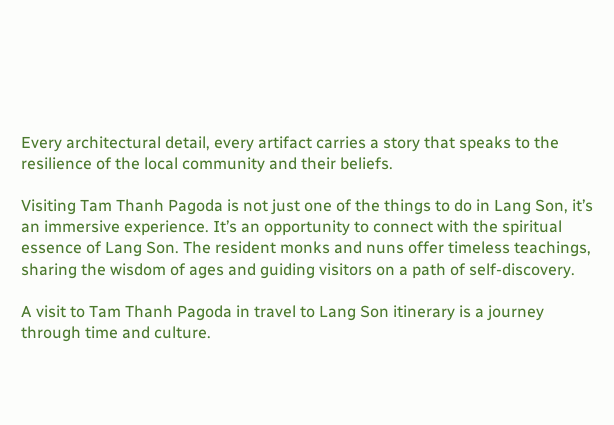Every architectural detail, every artifact carries a story that speaks to the resilience of the local community and their beliefs.

Visiting Tam Thanh Pagoda is not just one of the things to do in Lang Son, it’s an immersive experience. It’s an opportunity to connect with the spiritual essence of Lang Son. The resident monks and nuns offer timeless teachings, sharing the wisdom of ages and guiding visitors on a path of self-discovery.

A visit to Tam Thanh Pagoda in travel to Lang Son itinerary is a journey through time and culture.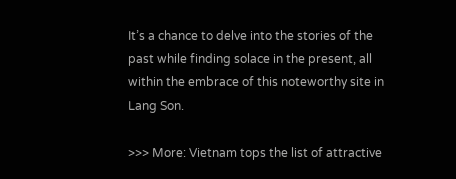It’s a chance to delve into the stories of the past while finding solace in the present, all within the embrace of this noteworthy site in Lang Son.

>>> More: Vietnam tops the list of attractive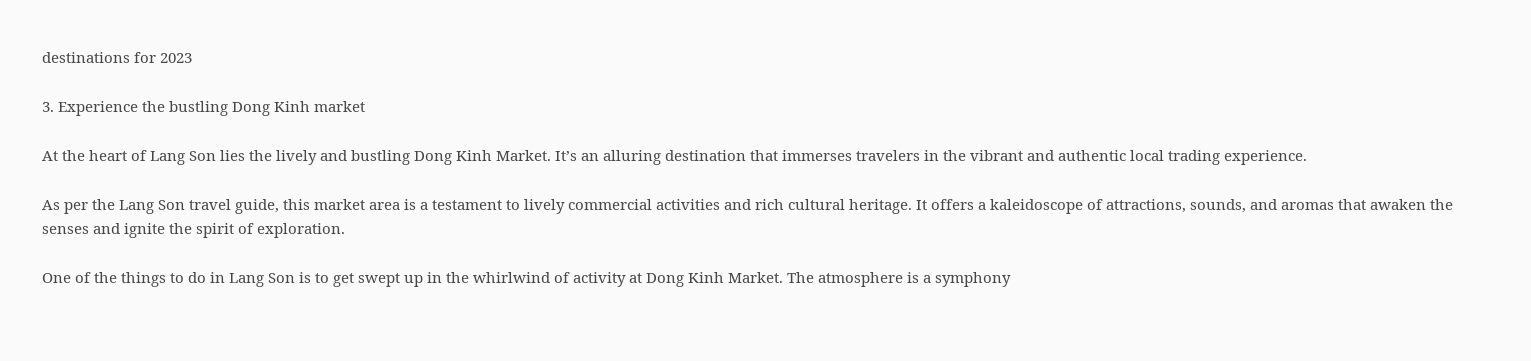destinations for 2023

3. Experience the bustling Dong Kinh market

At the heart of Lang Son lies the lively and bustling Dong Kinh Market. It’s an alluring destination that immerses travelers in the vibrant and authentic local trading experience.

As per the Lang Son travel guide, this market area is a testament to lively commercial activities and rich cultural heritage. It offers a kaleidoscope of attractions, sounds, and aromas that awaken the senses and ignite the spirit of exploration.

One of the things to do in Lang Son is to get swept up in the whirlwind of activity at Dong Kinh Market. The atmosphere is a symphony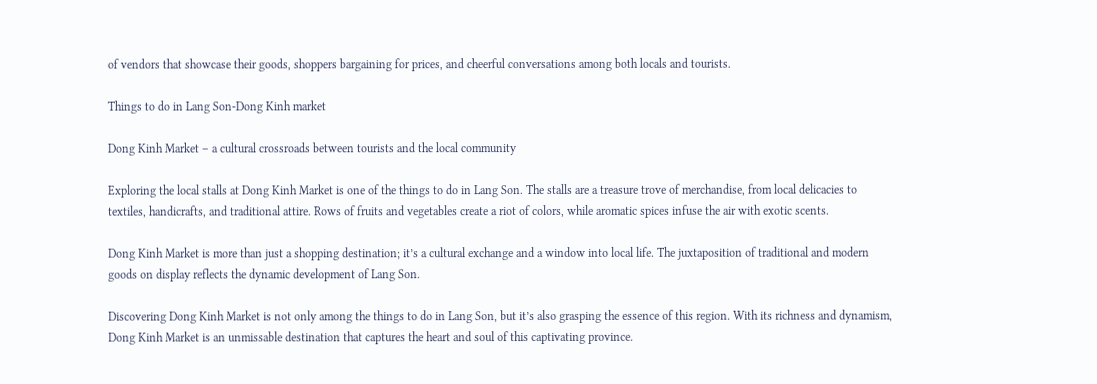of vendors that showcase their goods, shoppers bargaining for prices, and cheerful conversations among both locals and tourists.

Things to do in Lang Son-Dong Kinh market

Dong Kinh Market – a cultural crossroads between tourists and the local community

Exploring the local stalls at Dong Kinh Market is one of the things to do in Lang Son. The stalls are a treasure trove of merchandise, from local delicacies to textiles, handicrafts, and traditional attire. Rows of fruits and vegetables create a riot of colors, while aromatic spices infuse the air with exotic scents.

Dong Kinh Market is more than just a shopping destination; it’s a cultural exchange and a window into local life. The juxtaposition of traditional and modern goods on display reflects the dynamic development of Lang Son.

Discovering Dong Kinh Market is not only among the things to do in Lang Son, but it’s also grasping the essence of this region. With its richness and dynamism, Dong Kinh Market is an unmissable destination that captures the heart and soul of this captivating province.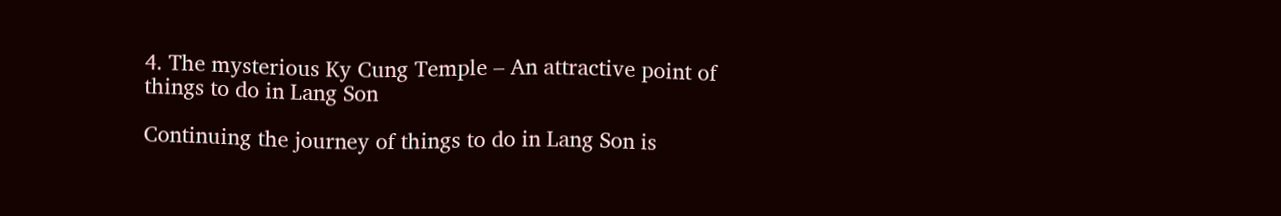4. The mysterious Ky Cung Temple – An attractive point of things to do in Lang Son

Continuing the journey of things to do in Lang Son is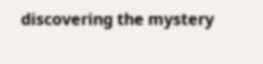discovering the mystery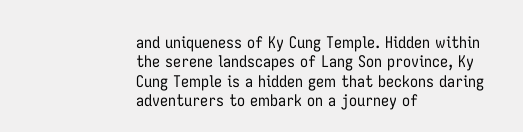and uniqueness of Ky Cung Temple. Hidden within the serene landscapes of Lang Son province, Ky Cung Temple is a hidden gem that beckons daring adventurers to embark on a journey of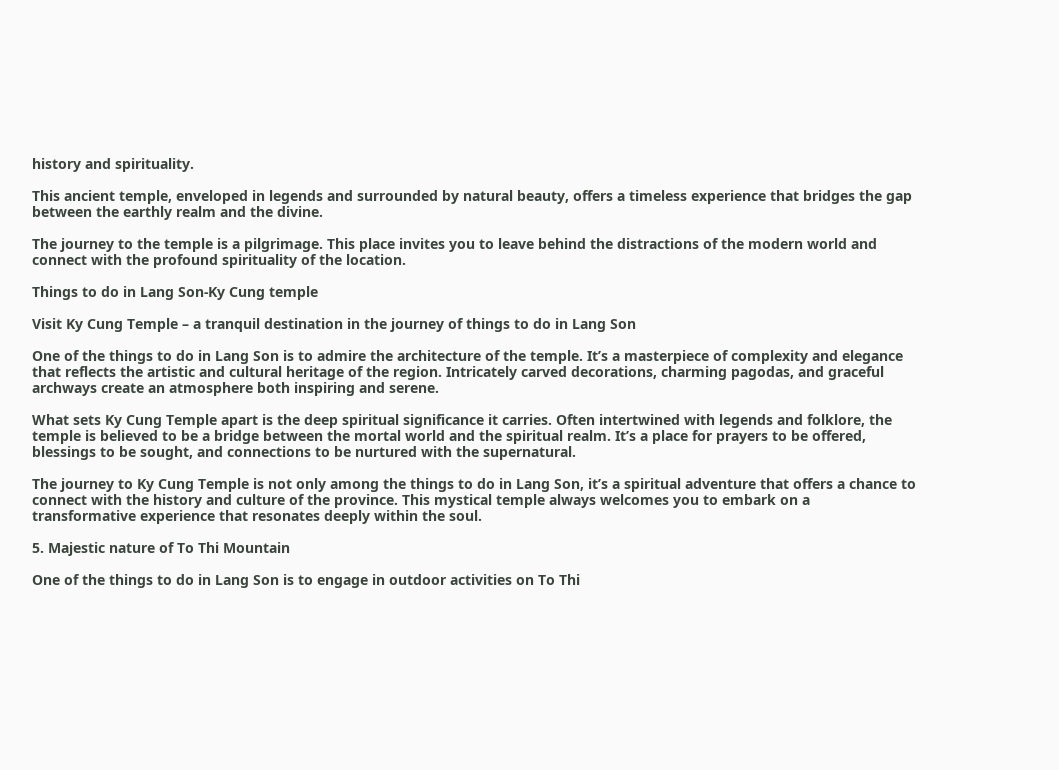history and spirituality.

This ancient temple, enveloped in legends and surrounded by natural beauty, offers a timeless experience that bridges the gap between the earthly realm and the divine.

The journey to the temple is a pilgrimage. This place invites you to leave behind the distractions of the modern world and connect with the profound spirituality of the location.

Things to do in Lang Son-Ky Cung temple

Visit Ky Cung Temple – a tranquil destination in the journey of things to do in Lang Son

One of the things to do in Lang Son is to admire the architecture of the temple. It’s a masterpiece of complexity and elegance that reflects the artistic and cultural heritage of the region. Intricately carved decorations, charming pagodas, and graceful archways create an atmosphere both inspiring and serene.

What sets Ky Cung Temple apart is the deep spiritual significance it carries. Often intertwined with legends and folklore, the temple is believed to be a bridge between the mortal world and the spiritual realm. It’s a place for prayers to be offered, blessings to be sought, and connections to be nurtured with the supernatural.

The journey to Ky Cung Temple is not only among the things to do in Lang Son, it’s a spiritual adventure that offers a chance to connect with the history and culture of the province. This mystical temple always welcomes you to embark on a transformative experience that resonates deeply within the soul.

5. Majestic nature of To Thi Mountain

One of the things to do in Lang Son is to engage in outdoor activities on To Thi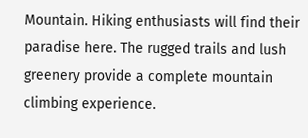Mountain. Hiking enthusiasts will find their paradise here. The rugged trails and lush greenery provide a complete mountain climbing experience.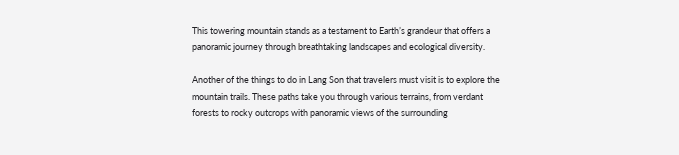This towering mountain stands as a testament to Earth’s grandeur that offers a panoramic journey through breathtaking landscapes and ecological diversity.

Another of the things to do in Lang Son that travelers must visit is to explore the mountain trails. These paths take you through various terrains, from verdant forests to rocky outcrops with panoramic views of the surrounding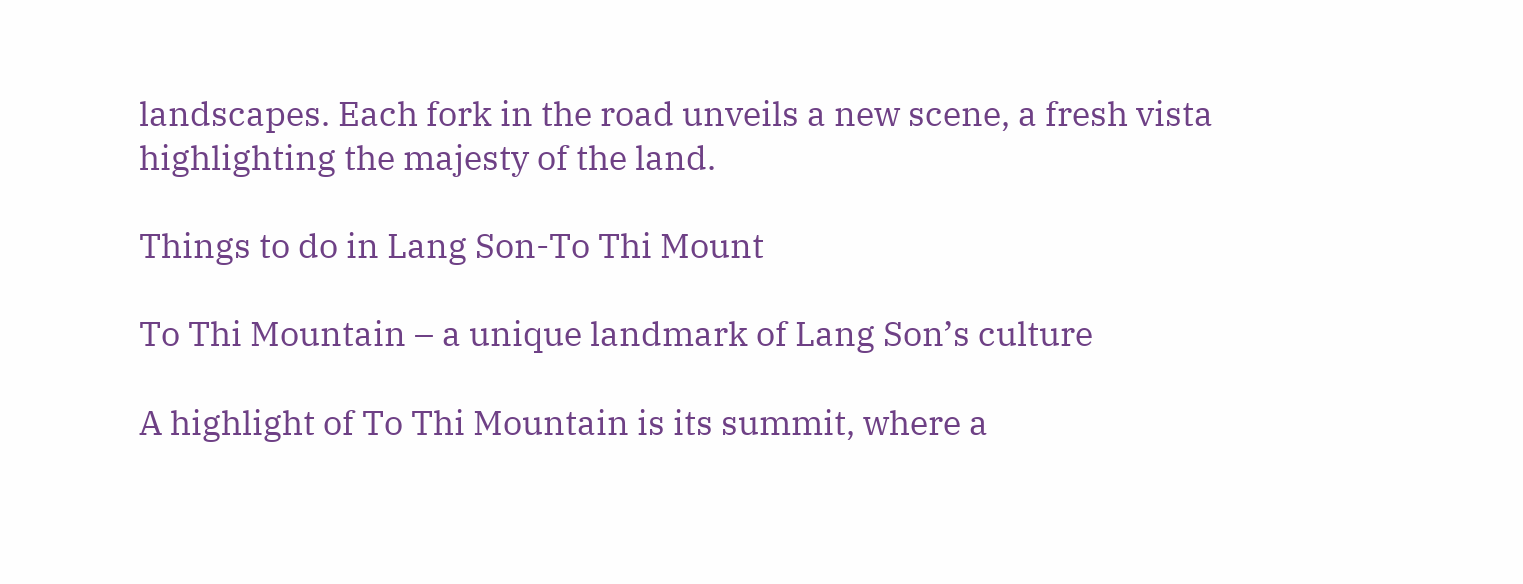landscapes. Each fork in the road unveils a new scene, a fresh vista highlighting the majesty of the land.

Things to do in Lang Son-To Thi Mount

To Thi Mountain – a unique landmark of Lang Son’s culture

A highlight of To Thi Mountain is its summit, where a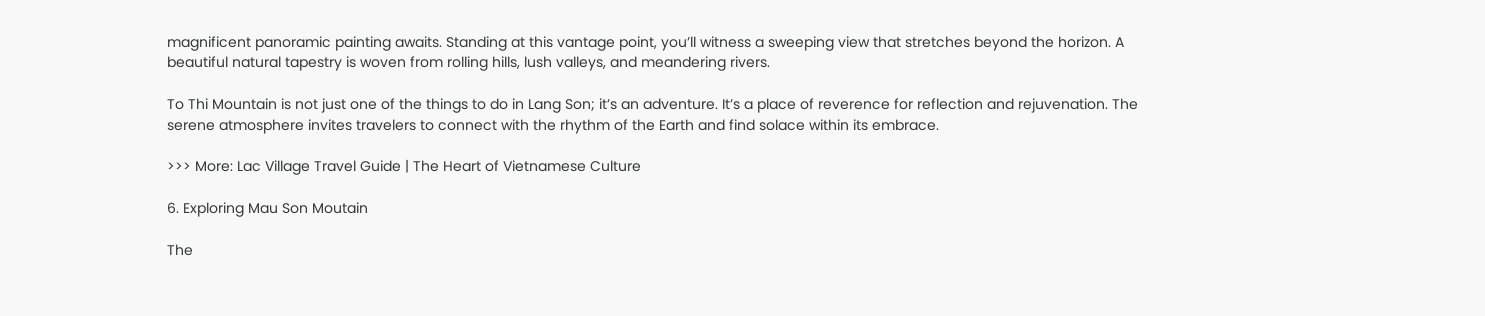magnificent panoramic painting awaits. Standing at this vantage point, you’ll witness a sweeping view that stretches beyond the horizon. A beautiful natural tapestry is woven from rolling hills, lush valleys, and meandering rivers.

To Thi Mountain is not just one of the things to do in Lang Son; it’s an adventure. It’s a place of reverence for reflection and rejuvenation. The serene atmosphere invites travelers to connect with the rhythm of the Earth and find solace within its embrace.

>>> More: Lac Village Travel Guide | The Heart of Vietnamese Culture

6. Exploring Mau Son Moutain

The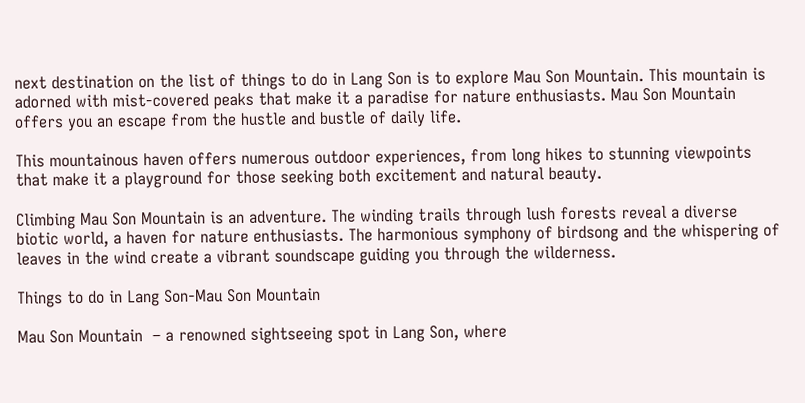next destination on the list of things to do in Lang Son is to explore Mau Son Mountain. This mountain is adorned with mist-covered peaks that make it a paradise for nature enthusiasts. Mau Son Mountain offers you an escape from the hustle and bustle of daily life.

This mountainous haven offers numerous outdoor experiences, from long hikes to stunning viewpoints that make it a playground for those seeking both excitement and natural beauty.

Climbing Mau Son Mountain is an adventure. The winding trails through lush forests reveal a diverse biotic world, a haven for nature enthusiasts. The harmonious symphony of birdsong and the whispering of leaves in the wind create a vibrant soundscape guiding you through the wilderness.

Things to do in Lang Son-Mau Son Mountain

Mau Son Mountain  – a renowned sightseeing spot in Lang Son, where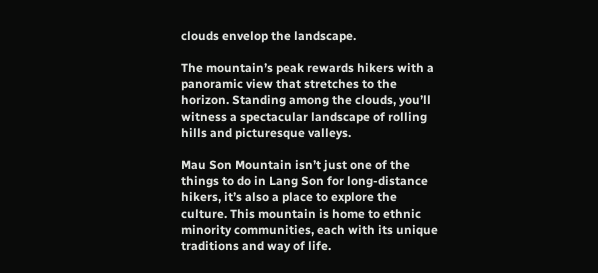clouds envelop the landscape.

The mountain’s peak rewards hikers with a panoramic view that stretches to the horizon. Standing among the clouds, you’ll witness a spectacular landscape of rolling hills and picturesque valleys.

Mau Son Mountain isn’t just one of the things to do in Lang Son for long-distance hikers, it’s also a place to explore the culture. This mountain is home to ethnic minority communities, each with its unique traditions and way of life.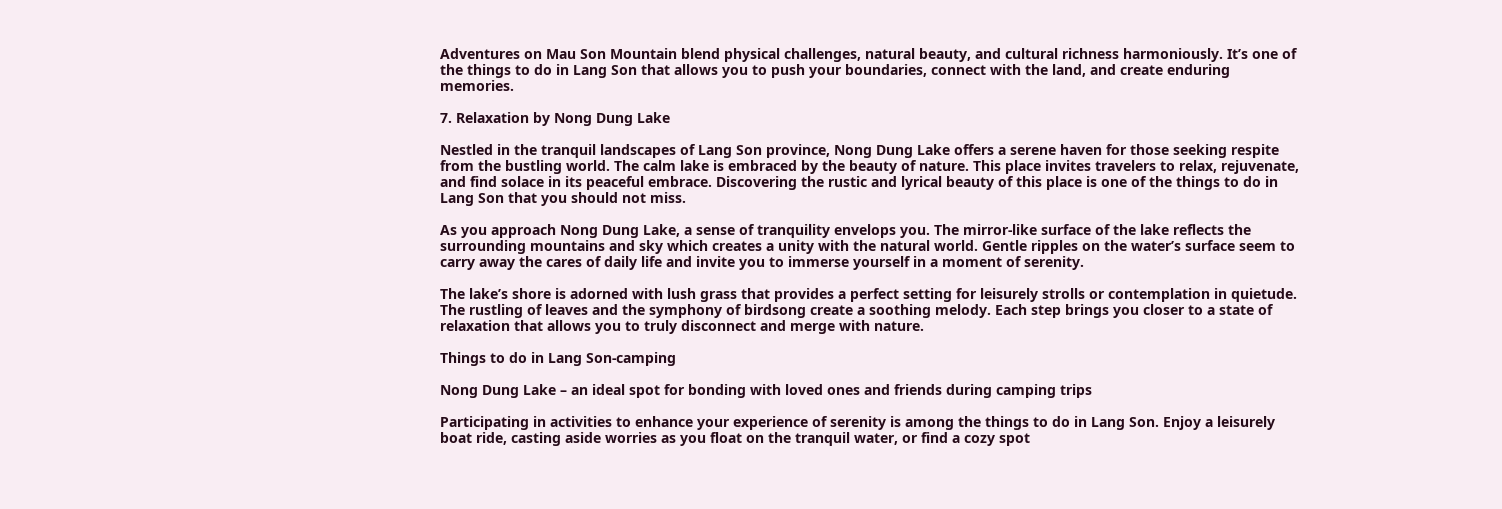Adventures on Mau Son Mountain blend physical challenges, natural beauty, and cultural richness harmoniously. It’s one of the things to do in Lang Son that allows you to push your boundaries, connect with the land, and create enduring memories.

7. Relaxation by Nong Dung Lake

Nestled in the tranquil landscapes of Lang Son province, Nong Dung Lake offers a serene haven for those seeking respite from the bustling world. The calm lake is embraced by the beauty of nature. This place invites travelers to relax, rejuvenate, and find solace in its peaceful embrace. Discovering the rustic and lyrical beauty of this place is one of the things to do in Lang Son that you should not miss.

As you approach Nong Dung Lake, a sense of tranquility envelops you. The mirror-like surface of the lake reflects the surrounding mountains and sky which creates a unity with the natural world. Gentle ripples on the water’s surface seem to carry away the cares of daily life and invite you to immerse yourself in a moment of serenity.

The lake’s shore is adorned with lush grass that provides a perfect setting for leisurely strolls or contemplation in quietude. The rustling of leaves and the symphony of birdsong create a soothing melody. Each step brings you closer to a state of relaxation that allows you to truly disconnect and merge with nature.

Things to do in Lang Son-camping

Nong Dung Lake – an ideal spot for bonding with loved ones and friends during camping trips

Participating in activities to enhance your experience of serenity is among the things to do in Lang Son. Enjoy a leisurely boat ride, casting aside worries as you float on the tranquil water, or find a cozy spot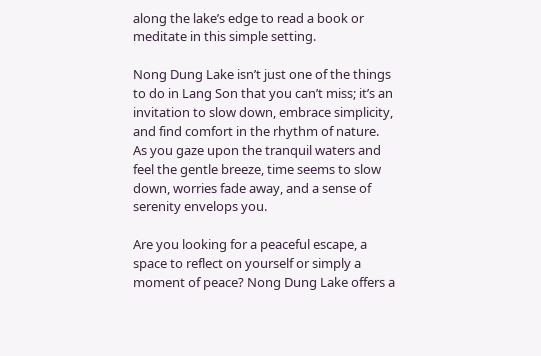along the lake’s edge to read a book or meditate in this simple setting.

Nong Dung Lake isn’t just one of the things to do in Lang Son that you can’t miss; it’s an invitation to slow down, embrace simplicity, and find comfort in the rhythm of nature. As you gaze upon the tranquil waters and feel the gentle breeze, time seems to slow down, worries fade away, and a sense of serenity envelops you.

Are you looking for a peaceful escape, a space to reflect on yourself or simply a moment of peace? Nong Dung Lake offers a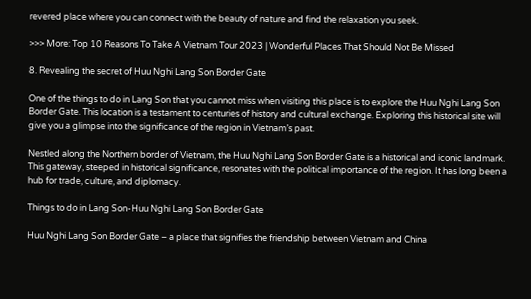revered place where you can connect with the beauty of nature and find the relaxation you seek.

>>> More: Top 10 Reasons To Take A Vietnam Tour 2023 | Wonderful Places That Should Not Be Missed

8. Revealing the secret of Huu Nghi Lang Son Border Gate

One of the things to do in Lang Son that you cannot miss when visiting this place is to explore the Huu Nghi Lang Son Border Gate. This location is a testament to centuries of history and cultural exchange. Exploring this historical site will give you a glimpse into the significance of the region in Vietnam’s past.

Nestled along the Northern border of Vietnam, the Huu Nghi Lang Son Border Gate is a historical and iconic landmark. This gateway, steeped in historical significance, resonates with the political importance of the region. It has long been a hub for trade, culture, and diplomacy.

Things to do in Lang Son-Huu Nghi Lang Son Border Gate

Huu Nghi Lang Son Border Gate – a place that signifies the friendship between Vietnam and China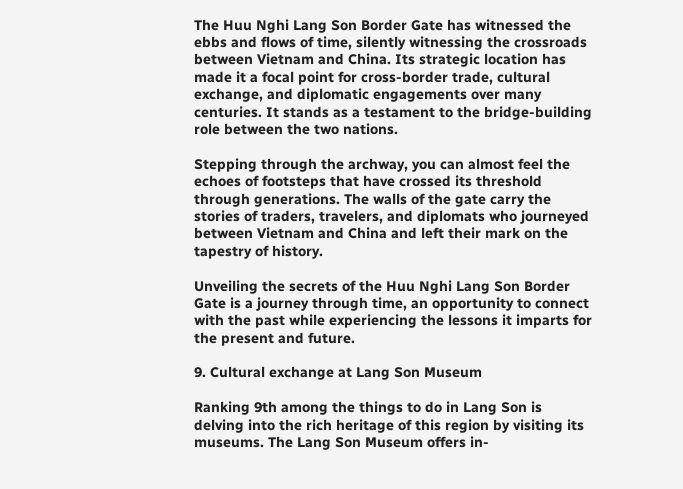The Huu Nghi Lang Son Border Gate has witnessed the ebbs and flows of time, silently witnessing the crossroads between Vietnam and China. Its strategic location has made it a focal point for cross-border trade, cultural exchange, and diplomatic engagements over many centuries. It stands as a testament to the bridge-building role between the two nations.

Stepping through the archway, you can almost feel the echoes of footsteps that have crossed its threshold through generations. The walls of the gate carry the stories of traders, travelers, and diplomats who journeyed between Vietnam and China and left their mark on the tapestry of history.

Unveiling the secrets of the Huu Nghi Lang Son Border Gate is a journey through time, an opportunity to connect with the past while experiencing the lessons it imparts for the present and future.

9. Cultural exchange at Lang Son Museum

Ranking 9th among the things to do in Lang Son is delving into the rich heritage of this region by visiting its museums. The Lang Son Museum offers in-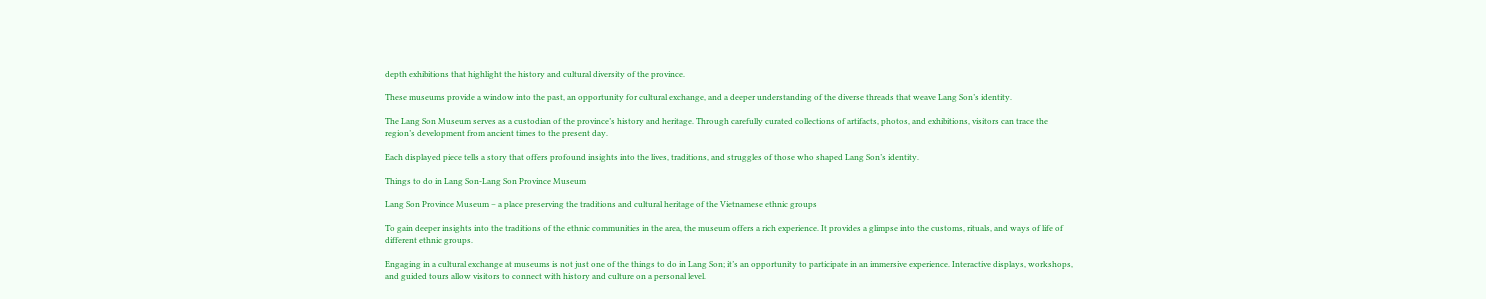depth exhibitions that highlight the history and cultural diversity of the province.

These museums provide a window into the past, an opportunity for cultural exchange, and a deeper understanding of the diverse threads that weave Lang Son’s identity.

The Lang Son Museum serves as a custodian of the province’s history and heritage. Through carefully curated collections of artifacts, photos, and exhibitions, visitors can trace the region’s development from ancient times to the present day.

Each displayed piece tells a story that offers profound insights into the lives, traditions, and struggles of those who shaped Lang Son’s identity.

Things to do in Lang Son-Lang Son Province Museum

Lang Son Province Museum – a place preserving the traditions and cultural heritage of the Vietnamese ethnic groups

To gain deeper insights into the traditions of the ethnic communities in the area, the museum offers a rich experience. It provides a glimpse into the customs, rituals, and ways of life of different ethnic groups.

Engaging in a cultural exchange at museums is not just one of the things to do in Lang Son; it’s an opportunity to participate in an immersive experience. Interactive displays, workshops, and guided tours allow visitors to connect with history and culture on a personal level.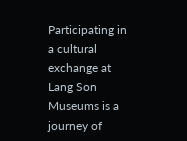Participating in a cultural exchange at Lang Son Museums is a journey of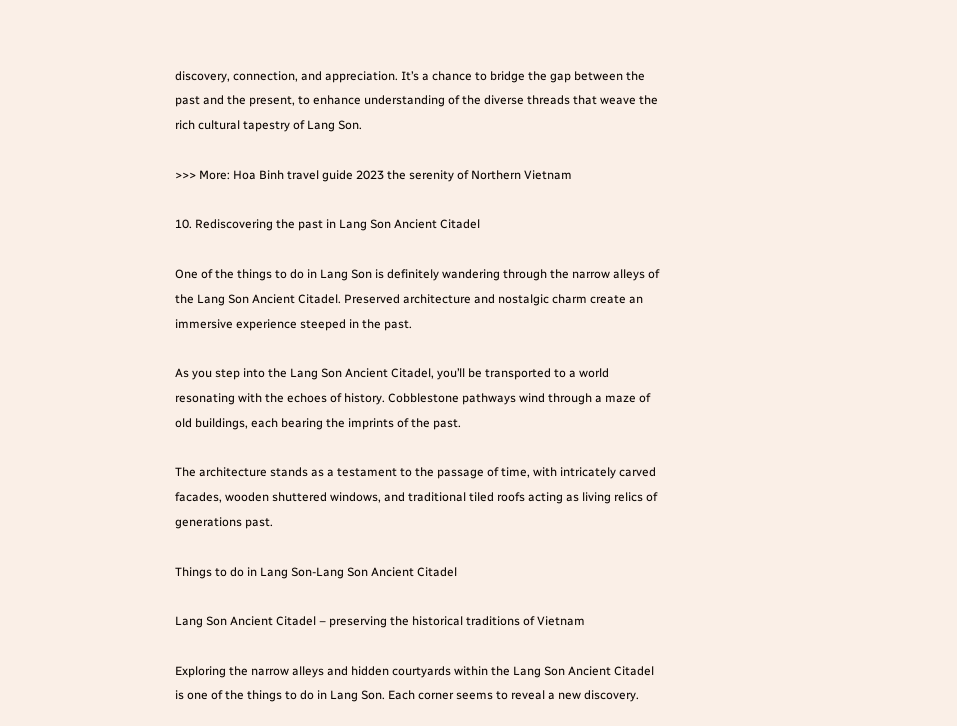discovery, connection, and appreciation. It’s a chance to bridge the gap between the past and the present, to enhance understanding of the diverse threads that weave the rich cultural tapestry of Lang Son.

>>> More: Hoa Binh travel guide 2023 the serenity of Northern Vietnam

10. Rediscovering the past in Lang Son Ancient Citadel

One of the things to do in Lang Son is definitely wandering through the narrow alleys of the Lang Son Ancient Citadel. Preserved architecture and nostalgic charm create an immersive experience steeped in the past.

As you step into the Lang Son Ancient Citadel, you’ll be transported to a world resonating with the echoes of history. Cobblestone pathways wind through a maze of old buildings, each bearing the imprints of the past.

The architecture stands as a testament to the passage of time, with intricately carved facades, wooden shuttered windows, and traditional tiled roofs acting as living relics of generations past.

Things to do in Lang Son-Lang Son Ancient Citadel

Lang Son Ancient Citadel – preserving the historical traditions of Vietnam

Exploring the narrow alleys and hidden courtyards within the Lang Son Ancient Citadel is one of the things to do in Lang Son. Each corner seems to reveal a new discovery.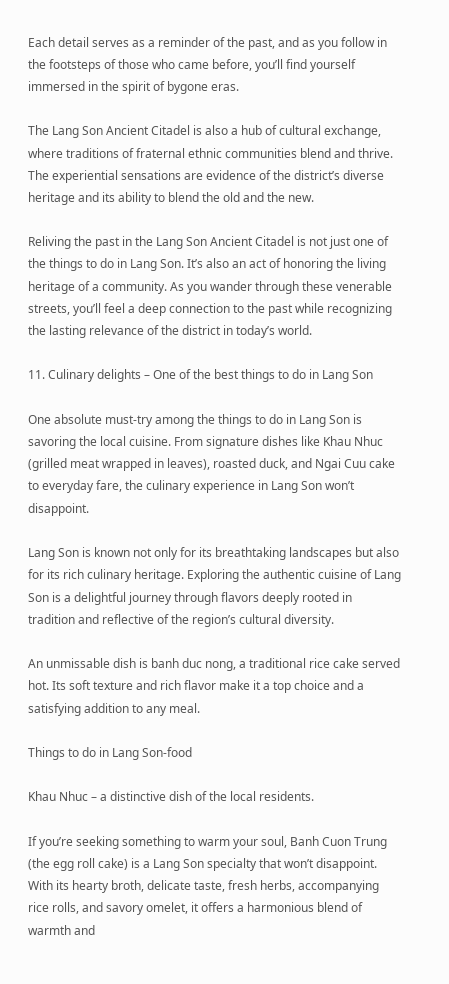Each detail serves as a reminder of the past, and as you follow in the footsteps of those who came before, you’ll find yourself immersed in the spirit of bygone eras.

The Lang Son Ancient Citadel is also a hub of cultural exchange, where traditions of fraternal ethnic communities blend and thrive. The experiential sensations are evidence of the district’s diverse heritage and its ability to blend the old and the new.

Reliving the past in the Lang Son Ancient Citadel is not just one of the things to do in Lang Son. It’s also an act of honoring the living heritage of a community. As you wander through these venerable streets, you’ll feel a deep connection to the past while recognizing the lasting relevance of the district in today’s world.

11. Culinary delights – One of the best things to do in Lang Son

One absolute must-try among the things to do in Lang Son is savoring the local cuisine. From signature dishes like Khau Nhuc (grilled meat wrapped in leaves), roasted duck, and Ngai Cuu cake to everyday fare, the culinary experience in Lang Son won’t disappoint.

Lang Son is known not only for its breathtaking landscapes but also for its rich culinary heritage. Exploring the authentic cuisine of Lang Son is a delightful journey through flavors deeply rooted in tradition and reflective of the region’s cultural diversity.

An unmissable dish is banh duc nong, a traditional rice cake served hot. Its soft texture and rich flavor make it a top choice and a satisfying addition to any meal.

Things to do in Lang Son-food

Khau Nhuc – a distinctive dish of the local residents.

If you’re seeking something to warm your soul, Banh Cuon Trung (the egg roll cake) is a Lang Son specialty that won’t disappoint. With its hearty broth, delicate taste, fresh herbs, accompanying rice rolls, and savory omelet, it offers a harmonious blend of warmth and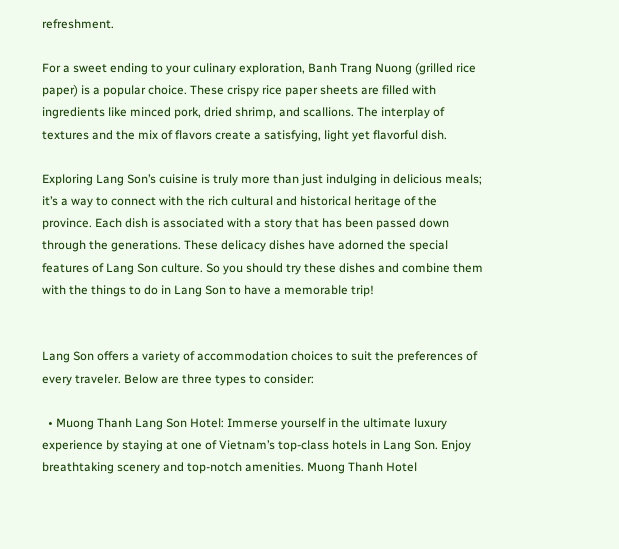refreshment.

For a sweet ending to your culinary exploration, Banh Trang Nuong (grilled rice paper) is a popular choice. These crispy rice paper sheets are filled with ingredients like minced pork, dried shrimp, and scallions. The interplay of textures and the mix of flavors create a satisfying, light yet flavorful dish.

Exploring Lang Son’s cuisine is truly more than just indulging in delicious meals; it’s a way to connect with the rich cultural and historical heritage of the province. Each dish is associated with a story that has been passed down through the generations. These delicacy dishes have adorned the special features of Lang Son culture. So you should try these dishes and combine them with the things to do in Lang Son to have a memorable trip!


Lang Son offers a variety of accommodation choices to suit the preferences of every traveler. Below are three types to consider:

  • Muong Thanh Lang Son Hotel: Immerse yourself in the ultimate luxury experience by staying at one of Vietnam’s top-class hotels in Lang Son. Enjoy breathtaking scenery and top-notch amenities. Muong Thanh Hotel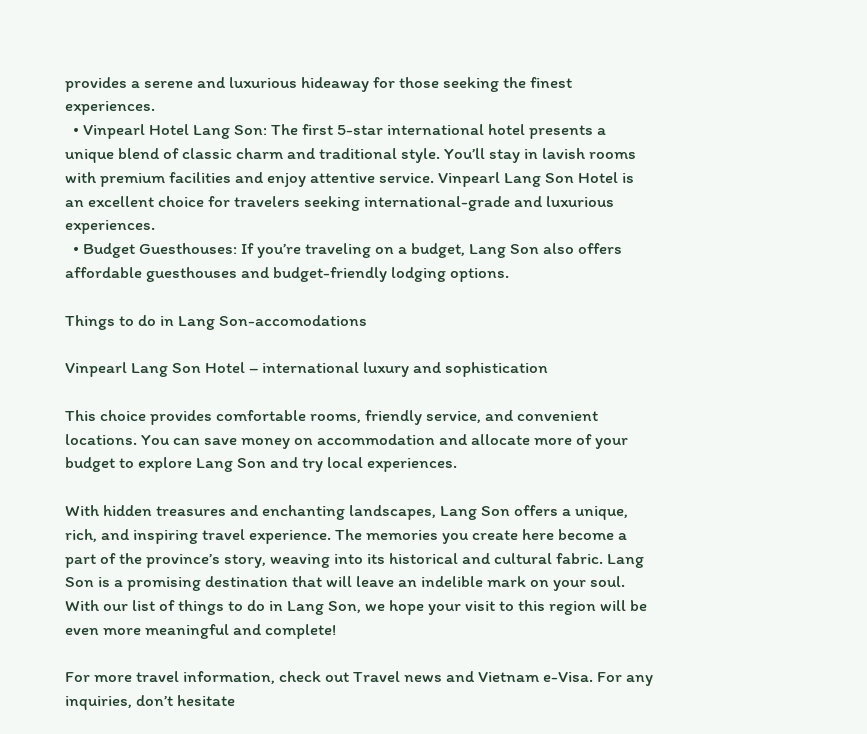provides a serene and luxurious hideaway for those seeking the finest experiences.
  • Vinpearl Hotel Lang Son: The first 5-star international hotel presents a unique blend of classic charm and traditional style. You’ll stay in lavish rooms with premium facilities and enjoy attentive service. Vinpearl Lang Son Hotel is an excellent choice for travelers seeking international-grade and luxurious experiences.
  • Budget Guesthouses: If you’re traveling on a budget, Lang Son also offers affordable guesthouses and budget-friendly lodging options.

Things to do in Lang Son-accomodations

Vinpearl Lang Son Hotel – international luxury and sophistication

This choice provides comfortable rooms, friendly service, and convenient locations. You can save money on accommodation and allocate more of your budget to explore Lang Son and try local experiences.

With hidden treasures and enchanting landscapes, Lang Son offers a unique, rich, and inspiring travel experience. The memories you create here become a part of the province’s story, weaving into its historical and cultural fabric. Lang Son is a promising destination that will leave an indelible mark on your soul. With our list of things to do in Lang Son, we hope your visit to this region will be even more meaningful and complete!

For more travel information, check out Travel news and Vietnam e-Visa. For any inquiries, don’t hesitate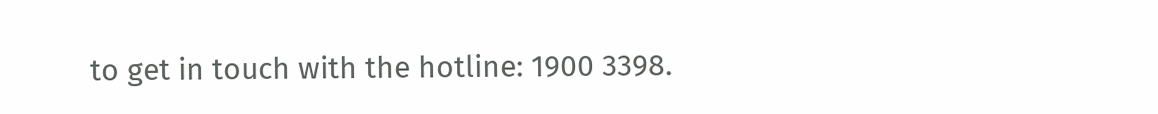to get in touch with the hotline: 1900 3398.